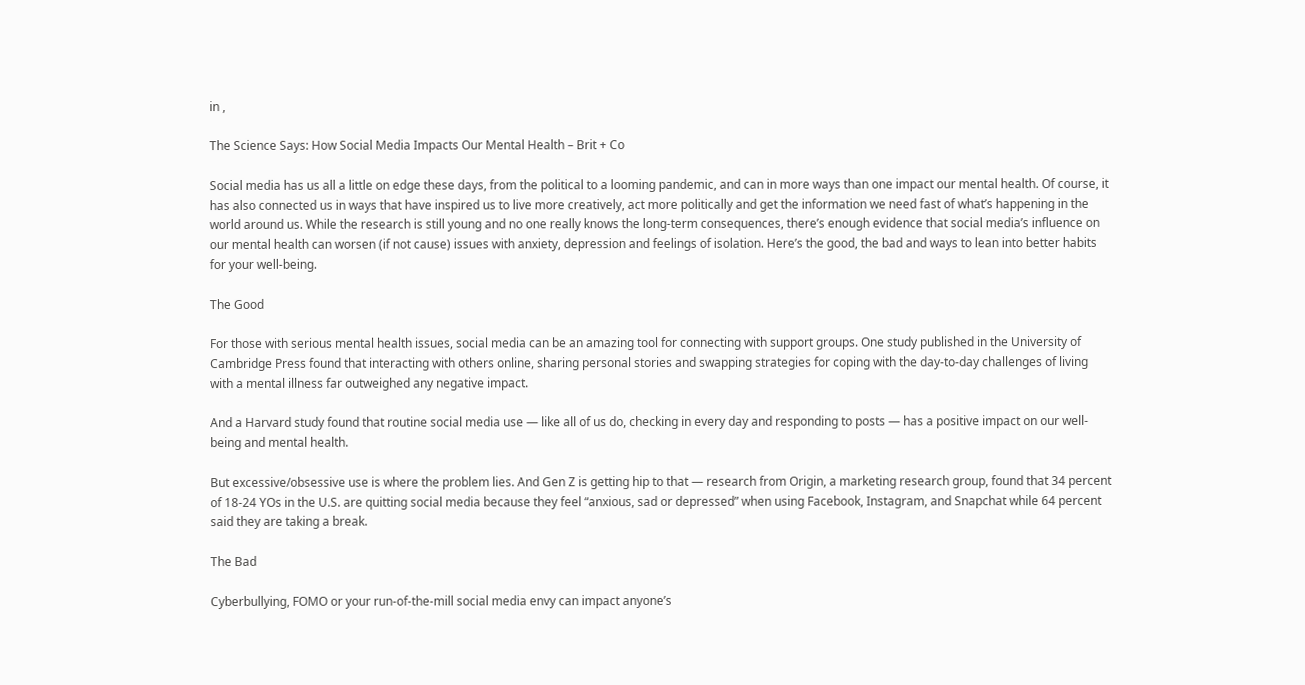in ,

The Science Says: How Social Media Impacts Our Mental Health – Brit + Co

Social media has us all a little on edge these days, from the political to a looming pandemic, and can in more ways than one impact our mental health. Of course, it has also connected us in ways that have inspired us to live more creatively, act more politically and get the information we need fast of what’s happening in the world around us. While the research is still young and no one really knows the long-term consequences, there’s enough evidence that social media’s influence on our mental health can worsen (if not cause) issues with anxiety, depression and feelings of isolation. Here’s the good, the bad and ways to lean into better habits for your well-being.

The Good

For those with serious mental health issues, social media can be an amazing tool for connecting with support groups. One study published in the University of Cambridge Press found that interacting with others online, sharing personal stories and swapping strategies for coping with the day-to-day challenges of living with a mental illness far outweighed any negative impact.

And a Harvard study found that routine social media use — like all of us do, checking in every day and responding to posts — has a positive impact on our well-being and mental health.

But excessive/obsessive use is where the problem lies. And Gen Z is getting hip to that — research from Origin, a marketing research group, found that 34 percent of 18-24 YOs in the U.S. are quitting social media because they feel “anxious, sad or depressed” when using Facebook, Instagram, and Snapchat while 64 percent said they are taking a break.

The Bad

Cyberbullying, FOMO or your run-of-the-mill social media envy can impact anyone’s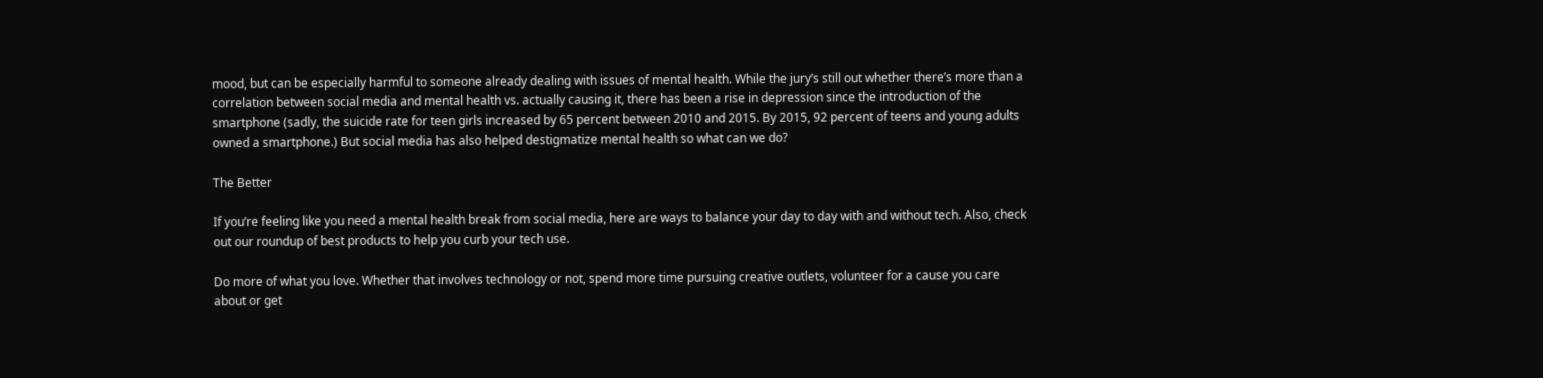mood, but can be especially harmful to someone already dealing with issues of mental health. While the jury’s still out whether there’s more than a correlation between social media and mental health vs. actually causing it, there has been a rise in depression since the introduction of the smartphone (sadly, the suicide rate for teen girls increased by 65 percent between 2010 and 2015. By 2015, 92 percent of teens and young adults owned a smartphone.) But social media has also helped destigmatize mental health so what can we do?

The Better

If you’re feeling like you need a mental health break from social media, here are ways to balance your day to day with and without tech. Also, check out our roundup of best products to help you curb your tech use.

Do more of what you love. Whether that involves technology or not, spend more time pursuing creative outlets, volunteer for a cause you care about or get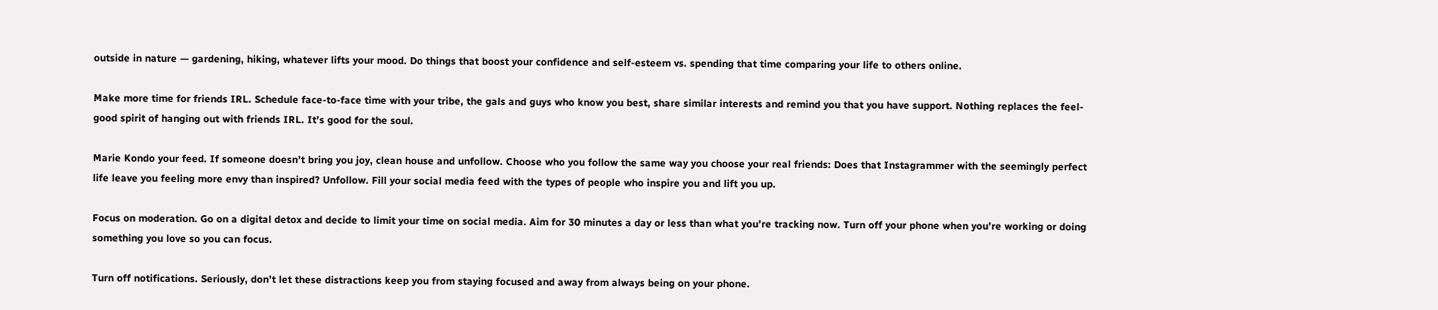outside in nature — gardening, hiking, whatever lifts your mood. Do things that boost your confidence and self-esteem vs. spending that time comparing your life to others online.

Make more time for friends IRL. Schedule face-to-face time with your tribe, the gals and guys who know you best, share similar interests and remind you that you have support. Nothing replaces the feel-good spirit of hanging out with friends IRL. It’s good for the soul.

Marie Kondo your feed. If someone doesn’t bring you joy, clean house and unfollow. Choose who you follow the same way you choose your real friends: Does that Instagrammer with the seemingly perfect life leave you feeling more envy than inspired? Unfollow. Fill your social media feed with the types of people who inspire you and lift you up.

Focus on moderation. Go on a digital detox and decide to limit your time on social media. Aim for 30 minutes a day or less than what you’re tracking now. Turn off your phone when you’re working or doing something you love so you can focus.

Turn off notifications. Seriously, don’t let these distractions keep you from staying focused and away from always being on your phone.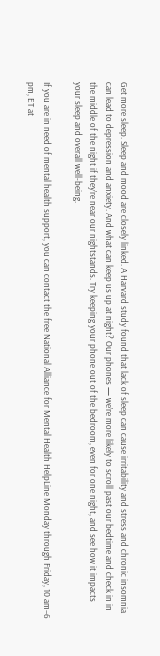Get more sleep. Sleep and mood are closely linked. A Harvard study found that lack of sleep can cause irritability and stress and chronic insomnia can lead to depression and anxiety. And what can keep us up at night? Our phones — we’re more likely to scroll past our bedtime and check in in the middle of the night if they’re near our nightstands. Try keeping your phone out of the bedroom, even for one night, and see how it impacts your sleep and overall well-being.

If you are in need of mental health support, you can contact the free National Alliance for Mental Health HelpLine Monday through Friday, 10 am–6 pm, ET at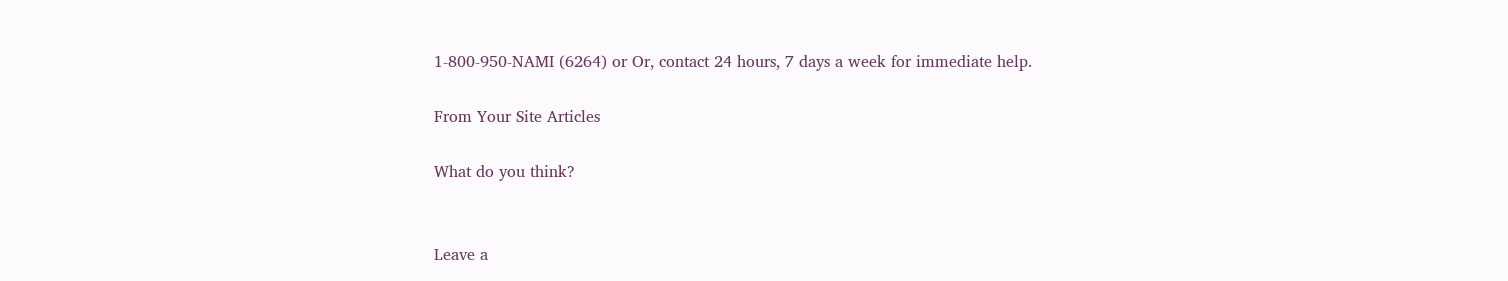1-800-950-NAMI (6264) or Or, contact 24 hours, 7 days a week for immediate help.

From Your Site Articles

What do you think?


Leave a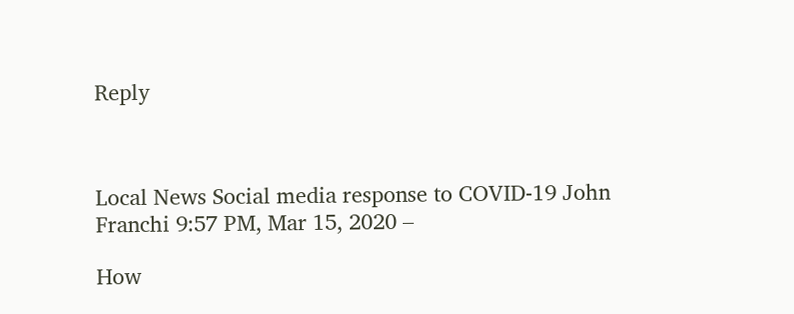Reply



Local News Social media response to COVID-19 John Franchi 9:57 PM, Mar 15, 2020 –

How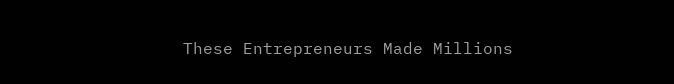These Entrepreneurs Made Millions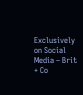Exclusively on Social Media – Brit + Co